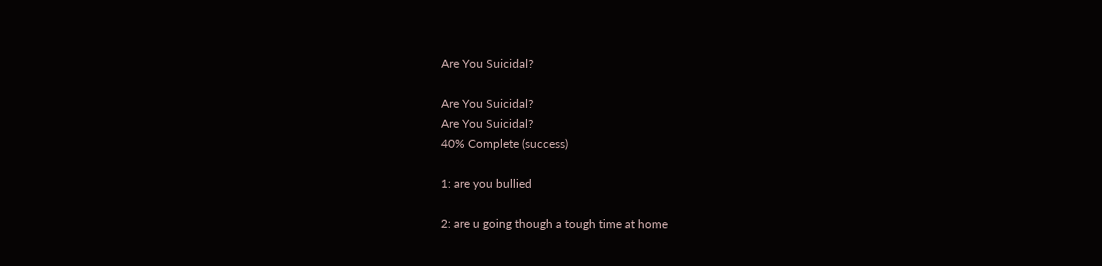Are You Suicidal?

Are You Suicidal?
Are You Suicidal?
40% Complete (success)

1: are you bullied

2: are u going though a tough time at home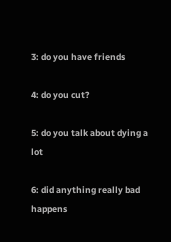3: do you have friends

4: do you cut?

5: do you talk about dying a lot

6: did anything really bad happens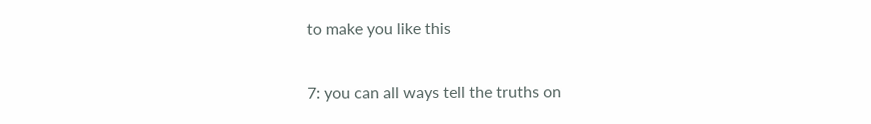to make you like this

7: you can all ways tell the truths on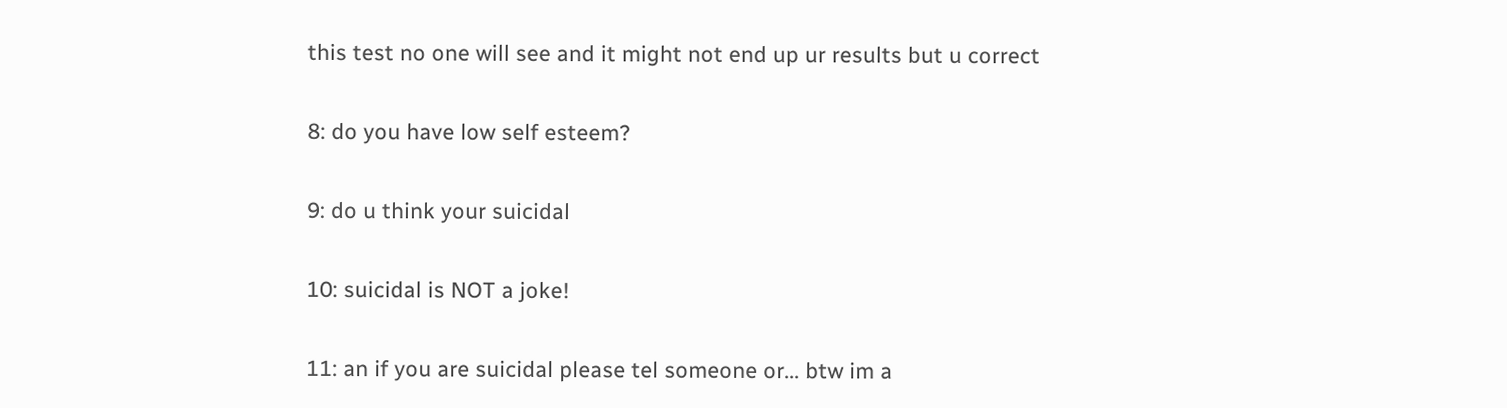this test no one will see and it might not end up ur results but u correct

8: do you have low self esteem?

9: do u think your suicidal

10: suicidal is NOT a joke!

11: an if you are suicidal please tel someone or... btw im a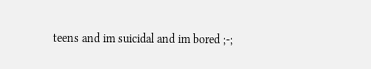teens and im suicidal and im bored ;-;